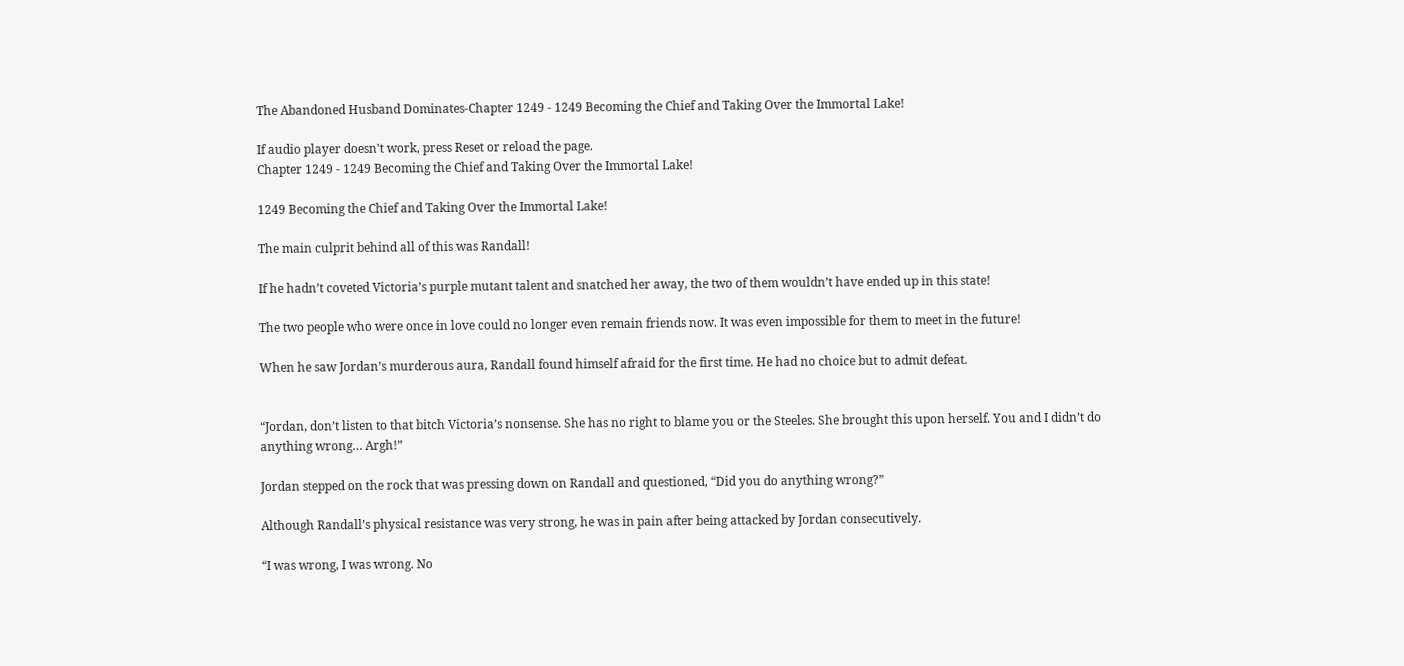The Abandoned Husband Dominates-Chapter 1249 - 1249 Becoming the Chief and Taking Over the Immortal Lake!

If audio player doesn't work, press Reset or reload the page.
Chapter 1249 - 1249 Becoming the Chief and Taking Over the Immortal Lake!

1249 Becoming the Chief and Taking Over the Immortal Lake!

The main culprit behind all of this was Randall!

If he hadn’t coveted Victoria’s purple mutant talent and snatched her away, the two of them wouldn’t have ended up in this state!

The two people who were once in love could no longer even remain friends now. It was even impossible for them to meet in the future!

When he saw Jordan’s murderous aura, Randall found himself afraid for the first time. He had no choice but to admit defeat.


“Jordan, don’t listen to that bitch Victoria’s nonsense. She has no right to blame you or the Steeles. She brought this upon herself. You and I didn’t do anything wrong… Argh!”

Jordan stepped on the rock that was pressing down on Randall and questioned, “Did you do anything wrong?”

Although Randall’s physical resistance was very strong, he was in pain after being attacked by Jordan consecutively.

“I was wrong, I was wrong. No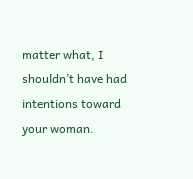matter what, I shouldn’t have had intentions toward your woman.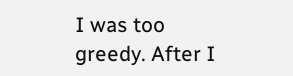I was too greedy. After I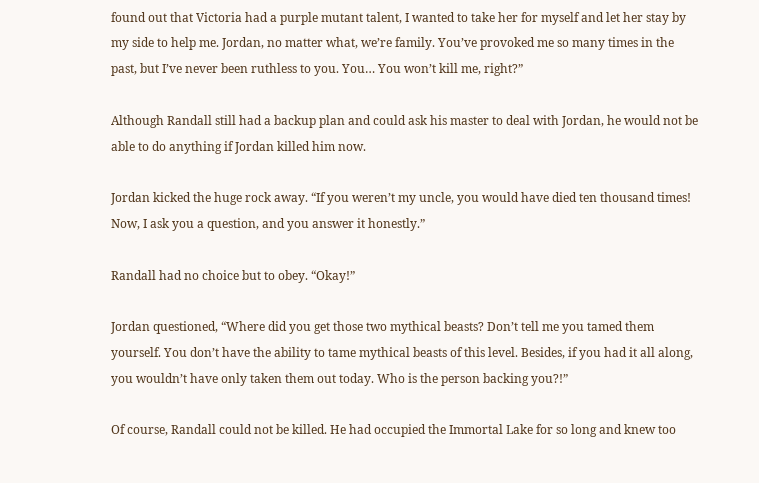found out that Victoria had a purple mutant talent, I wanted to take her for myself and let her stay by my side to help me. Jordan, no matter what, we’re family. You’ve provoked me so many times in the past, but I’ve never been ruthless to you. You… You won’t kill me, right?”

Although Randall still had a backup plan and could ask his master to deal with Jordan, he would not be able to do anything if Jordan killed him now.

Jordan kicked the huge rock away. “If you weren’t my uncle, you would have died ten thousand times! Now, I ask you a question, and you answer it honestly.”

Randall had no choice but to obey. “Okay!”

Jordan questioned, “Where did you get those two mythical beasts? Don’t tell me you tamed them yourself. You don’t have the ability to tame mythical beasts of this level. Besides, if you had it all along, you wouldn’t have only taken them out today. Who is the person backing you?!”

Of course, Randall could not be killed. He had occupied the Immortal Lake for so long and knew too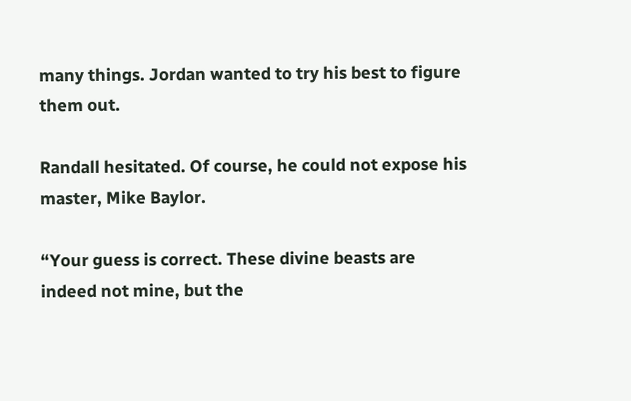many things. Jordan wanted to try his best to figure them out.

Randall hesitated. Of course, he could not expose his master, Mike Baylor.

“Your guess is correct. These divine beasts are indeed not mine, but the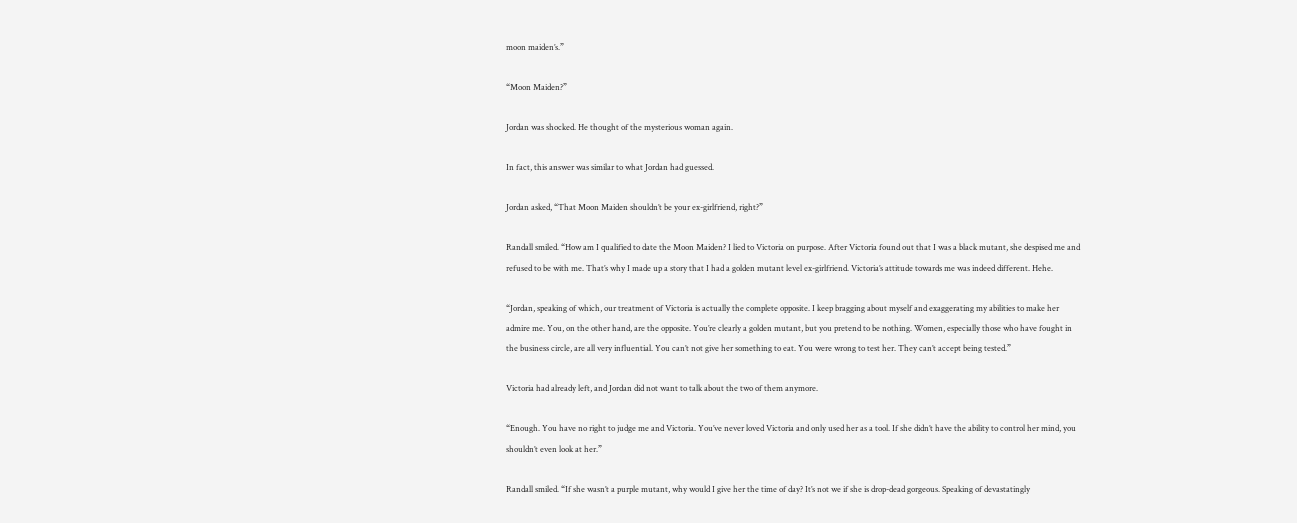moon maiden’s.”

“Moon Maiden?”

Jordan was shocked. He thought of the mysterious woman again.

In fact, this answer was similar to what Jordan had guessed.

Jordan asked, “That Moon Maiden shouldn’t be your ex-girlfriend, right?”

Randall smiled. “How am I qualified to date the Moon Maiden? I lied to Victoria on purpose. After Victoria found out that I was a black mutant, she despised me and refused to be with me. That’s why I made up a story that I had a golden mutant level ex-girlfriend. Victoria’s attitude towards me was indeed different. Hehe.

“Jordan, speaking of which, our treatment of Victoria is actually the complete opposite. I keep bragging about myself and exaggerating my abilities to make her admire me. You, on the other hand, are the opposite. You’re clearly a golden mutant, but you pretend to be nothing. Women, especially those who have fought in the business circle, are all very influential. You can’t not give her something to eat. You were wrong to test her. They can’t accept being tested.”

Victoria had already left, and Jordan did not want to talk about the two of them anymore.

“Enough. You have no right to judge me and Victoria. You’ve never loved Victoria and only used her as a tool. If she didn’t have the ability to control her mind, you shouldn’t even look at her.”

Randall smiled. “If she wasn’t a purple mutant, why would I give her the time of day? It’s not we if she is drop-dead gorgeous. Speaking of devastatingly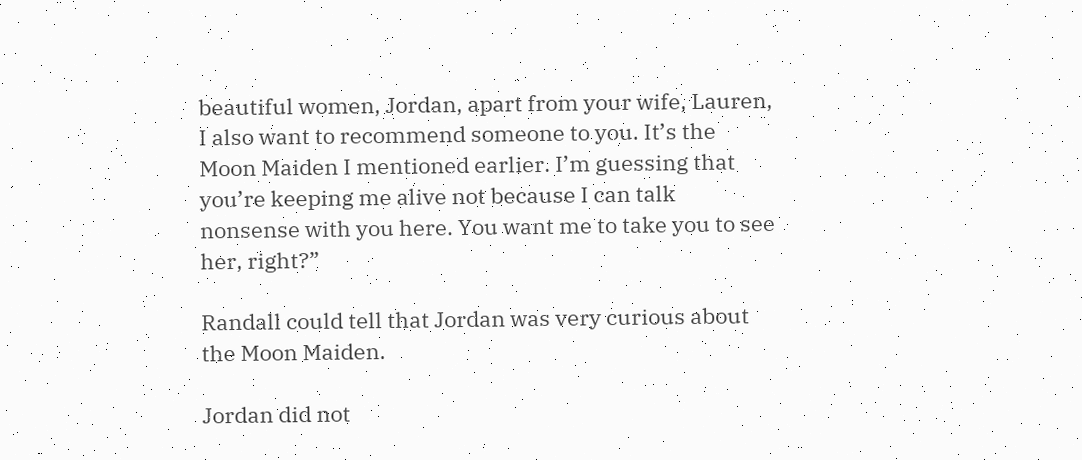beautiful women, Jordan, apart from your wife, Lauren, I also want to recommend someone to you. It’s the Moon Maiden I mentioned earlier. I’m guessing that you’re keeping me alive not because I can talk nonsense with you here. You want me to take you to see her, right?”

Randall could tell that Jordan was very curious about the Moon Maiden.

Jordan did not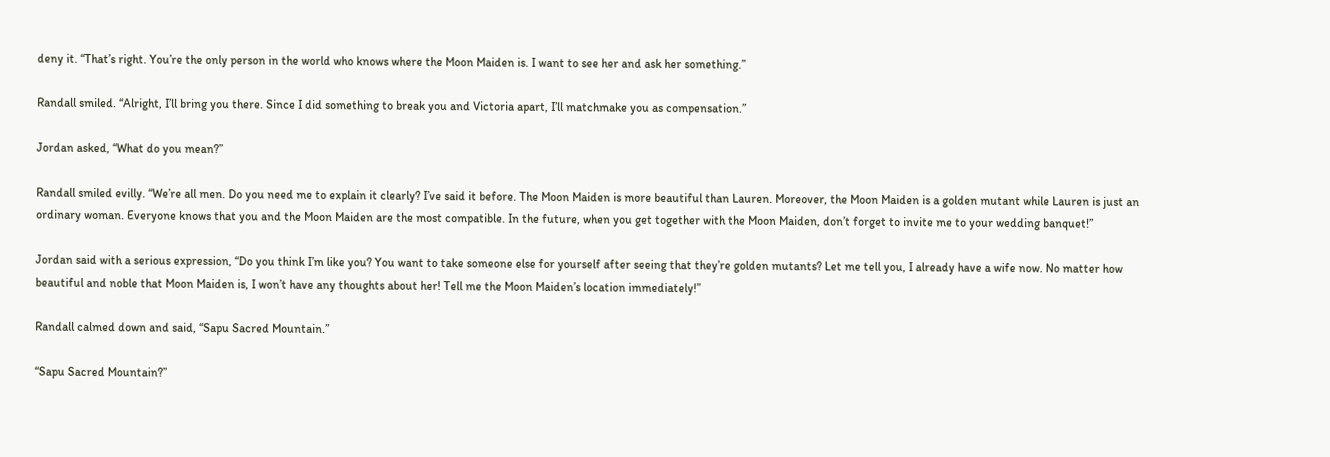deny it. “That’s right. You’re the only person in the world who knows where the Moon Maiden is. I want to see her and ask her something.”

Randall smiled. “Alright, I’ll bring you there. Since I did something to break you and Victoria apart, I’ll matchmake you as compensation.”

Jordan asked, “What do you mean?”

Randall smiled evilly. “We’re all men. Do you need me to explain it clearly? I’ve said it before. The Moon Maiden is more beautiful than Lauren. Moreover, the Moon Maiden is a golden mutant while Lauren is just an ordinary woman. Everyone knows that you and the Moon Maiden are the most compatible. In the future, when you get together with the Moon Maiden, don’t forget to invite me to your wedding banquet!”

Jordan said with a serious expression, “Do you think I’m like you? You want to take someone else for yourself after seeing that they’re golden mutants? Let me tell you, I already have a wife now. No matter how beautiful and noble that Moon Maiden is, I won’t have any thoughts about her! Tell me the Moon Maiden’s location immediately!”

Randall calmed down and said, “Sapu Sacred Mountain.”

“Sapu Sacred Mountain?”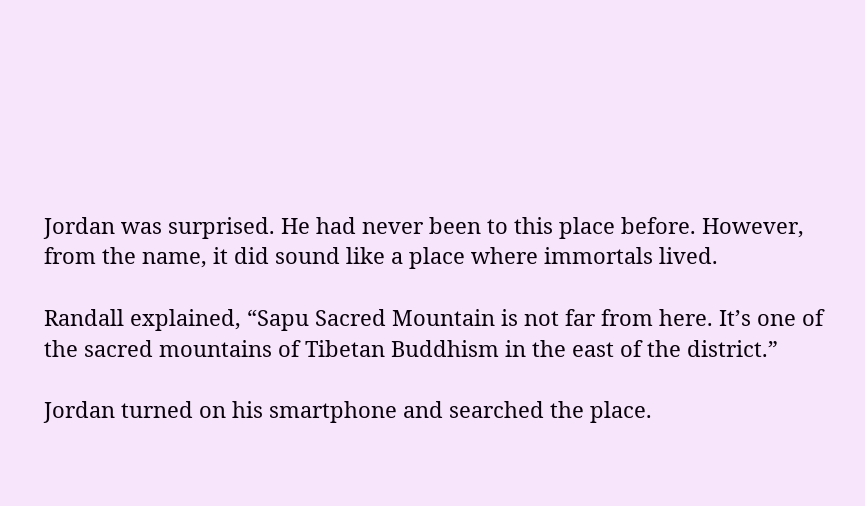Jordan was surprised. He had never been to this place before. However, from the name, it did sound like a place where immortals lived.

Randall explained, “Sapu Sacred Mountain is not far from here. It’s one of the sacred mountains of Tibetan Buddhism in the east of the district.”

Jordan turned on his smartphone and searched the place.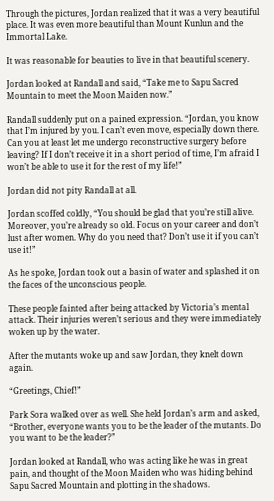Through the pictures, Jordan realized that it was a very beautiful place. It was even more beautiful than Mount Kunlun and the Immortal Lake.

It was reasonable for beauties to live in that beautiful scenery.

Jordan looked at Randall and said, “Take me to Sapu Sacred Mountain to meet the Moon Maiden now.”

Randall suddenly put on a pained expression. “Jordan, you know that I’m injured by you. I can’t even move, especially down there. Can you at least let me undergo reconstructive surgery before leaving? If I don’t receive it in a short period of time, I’m afraid I won’t be able to use it for the rest of my life!”

Jordan did not pity Randall at all.

Jordan scoffed coldly, “You should be glad that you’re still alive. Moreover, you’re already so old. Focus on your career and don’t lust after women. Why do you need that? Don’t use it if you can’t use it!”

As he spoke, Jordan took out a basin of water and splashed it on the faces of the unconscious people.

These people fainted after being attacked by Victoria’s mental attack. Their injuries weren’t serious and they were immediately woken up by the water.

After the mutants woke up and saw Jordan, they knelt down again.

“Greetings, Chief!”

Park Sora walked over as well. She held Jordan’s arm and asked, “Brother, everyone wants you to be the leader of the mutants. Do you want to be the leader?”

Jordan looked at Randall, who was acting like he was in great pain, and thought of the Moon Maiden who was hiding behind Sapu Sacred Mountain and plotting in the shadows.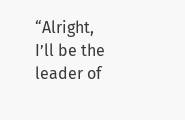“Alright, I’ll be the leader of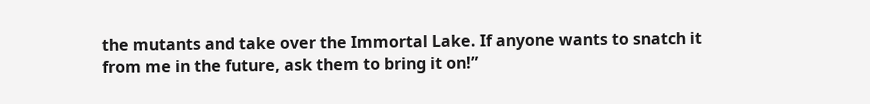the mutants and take over the Immortal Lake. If anyone wants to snatch it from me in the future, ask them to bring it on!”